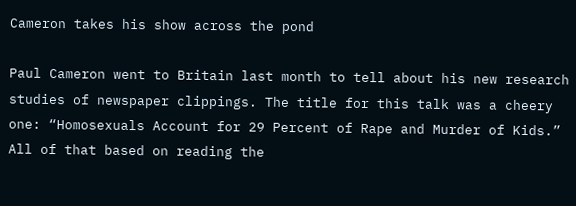Cameron takes his show across the pond

Paul Cameron went to Britain last month to tell about his new research studies of newspaper clippings. The title for this talk was a cheery one: “Homosexuals Account for 29 Percent of Rape and Murder of Kids.” All of that based on reading the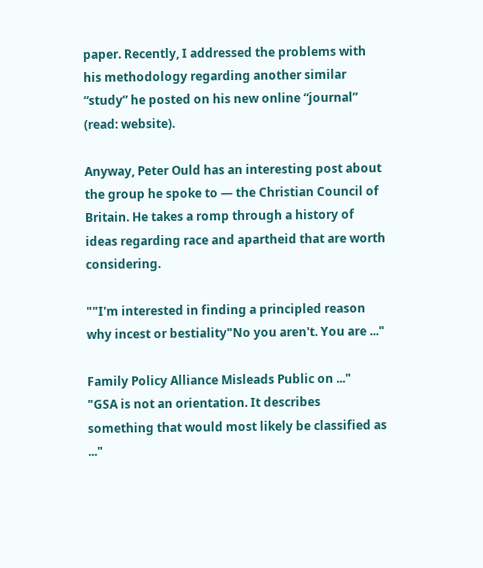paper. Recently, I addressed the problems with his methodology regarding another similar “study” he posted on his new online “journal” (read: website).

Anyway, Peter Ould has an interesting post about the group he spoke to — the Christian Council of Britain. He takes a romp through a history of ideas regarding race and apartheid that are worth considering.

""I'm interested in finding a principled reason why incest or bestiality"No you aren't. You are ..."

Family Policy Alliance Misleads Public on ..."
"GSA is not an orientation. It describes something that would most likely be classified as ..."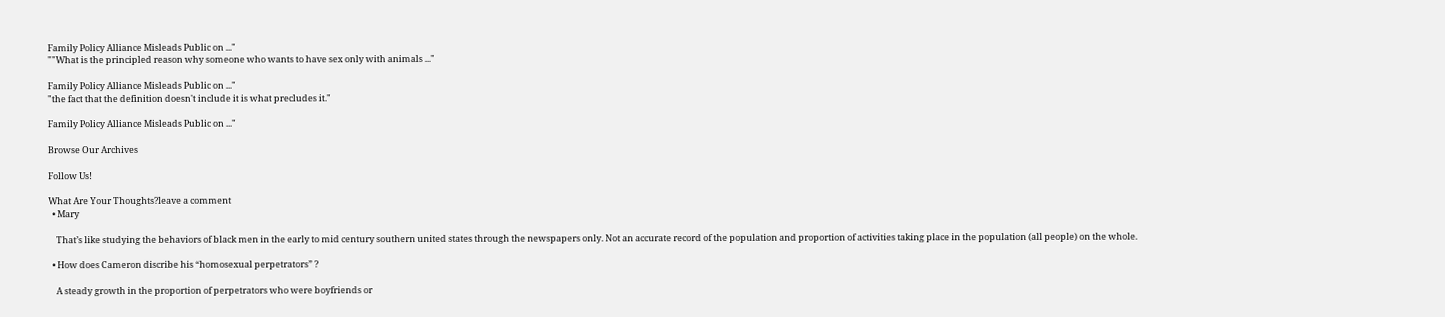Family Policy Alliance Misleads Public on ..."
""What is the principled reason why someone who wants to have sex only with animals ..."

Family Policy Alliance Misleads Public on ..."
"the fact that the definition doesn't include it is what precludes it."

Family Policy Alliance Misleads Public on ..."

Browse Our Archives

Follow Us!

What Are Your Thoughts?leave a comment
  • Mary

    That’s like studying the behaviors of black men in the early to mid century southern united states through the newspapers only. Not an accurate record of the population and proportion of activities taking place in the population (all people) on the whole.

  • How does Cameron discribe his “homosexual perpetrators” ?

    A steady growth in the proportion of perpetrators who were boyfriends or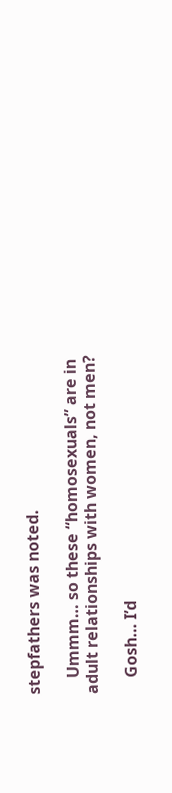stepfathers was noted.

    Ummm… so these “homosexuals” are in adult relationships with women, not men?

    Gosh… I’d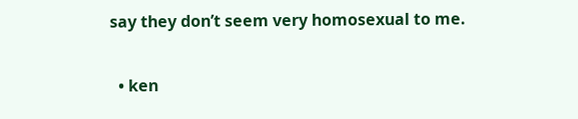say they don’t seem very homosexual to me.

  • ken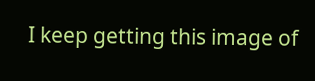I keep getting this image of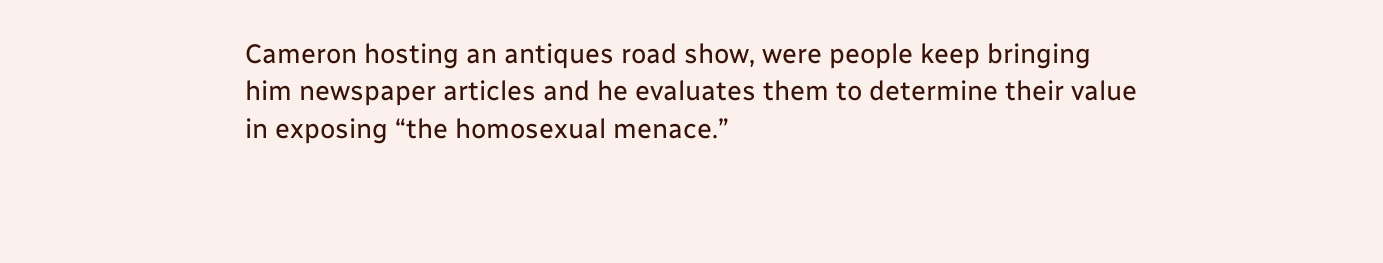Cameron hosting an antiques road show, were people keep bringing him newspaper articles and he evaluates them to determine their value in exposing “the homosexual menace.”